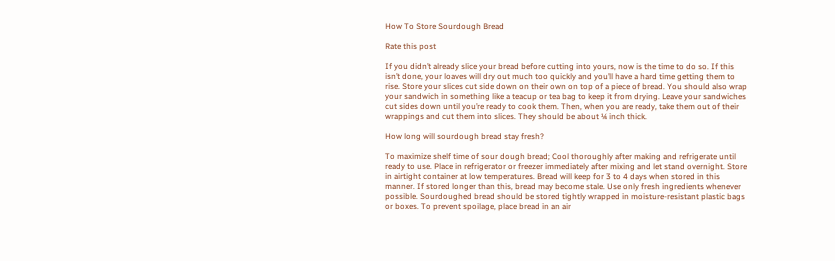How To Store Sourdough Bread

Rate this post

If you didn’t already slice your bread before cutting into yours, now is the time to do so. If this isn’t done, your loaves will dry out much too quickly and you’ll have a hard time getting them to rise. Store your slices cut side down on their own on top of a piece of bread. You should also wrap your sandwich in something like a teacup or tea bag to keep it from drying. Leave your sandwiches cut sides down until you’re ready to cook them. Then, when you are ready, take them out of their wrappings and cut them into slices. They should be about ¼ inch thick.

How long will sourdough bread stay fresh?

To maximize shelf time of sour dough bread; Cool thoroughly after making and refrigerate until ready to use. Place in refrigerator or freezer immediately after mixing and let stand overnight. Store in airtight container at low temperatures. Bread will keep for 3 to 4 days when stored in this manner. If stored longer than this, bread may become stale. Use only fresh ingredients whenever possible. Sourdoughed bread should be stored tightly wrapped in moisture-resistant plastic bags or boxes. To prevent spoilage, place bread in an air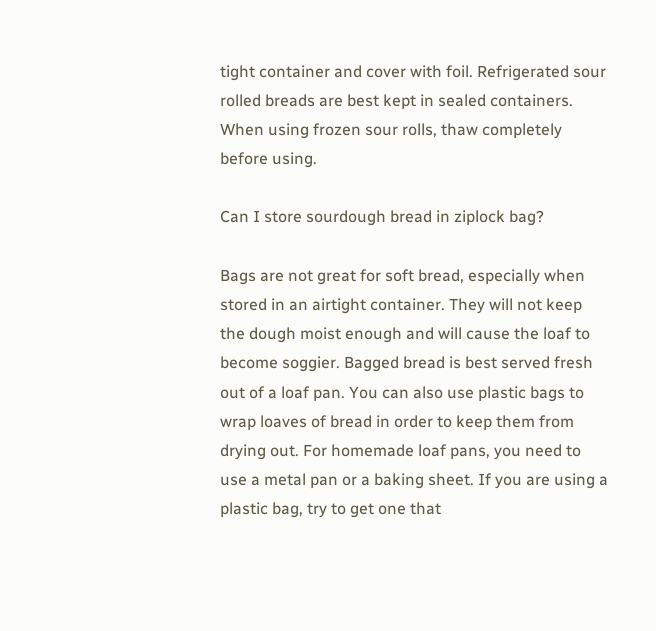tight container and cover with foil. Refrigerated sour rolled breads are best kept in sealed containers. When using frozen sour rolls, thaw completely before using.

Can I store sourdough bread in ziplock bag?

Bags are not great for soft bread, especially when stored in an airtight container. They will not keep the dough moist enough and will cause the loaf to become soggier. Bagged bread is best served fresh out of a loaf pan. You can also use plastic bags to wrap loaves of bread in order to keep them from drying out. For homemade loaf pans, you need to use a metal pan or a baking sheet. If you are using a plastic bag, try to get one that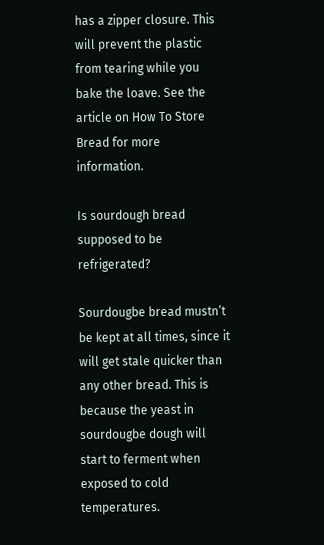has a zipper closure. This will prevent the plastic from tearing while you bake the loave. See the article on How To Store Bread for more information.

Is sourdough bread supposed to be refrigerated?

Sourdougbe bread mustn’t be kept at all times, since it will get stale quicker than any other bread. This is because the yeast in sourdougbe dough will start to ferment when exposed to cold temperatures.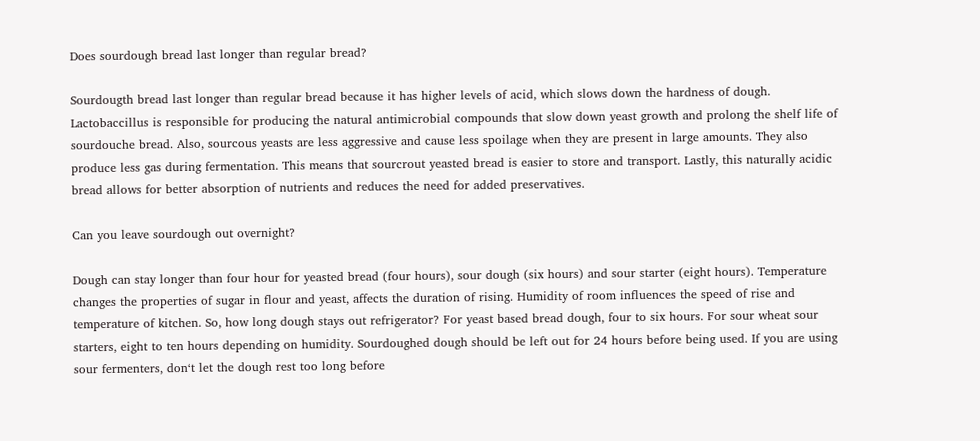Does sourdough bread last longer than regular bread?

Sourdougth bread last longer than regular bread because it has higher levels of acid, which slows down the hardness of dough. Lactobaccillus is responsible for producing the natural antimicrobial compounds that slow down yeast growth and prolong the shelf life of sourdouche bread. Also, sourcous yeasts are less aggressive and cause less spoilage when they are present in large amounts. They also produce less gas during fermentation. This means that sourcrout yeasted bread is easier to store and transport. Lastly, this naturally acidic bread allows for better absorption of nutrients and reduces the need for added preservatives.

Can you leave sourdough out overnight?

Dough can stay longer than four hour for yeasted bread (four hours), sour dough (six hours) and sour starter (eight hours). Temperature changes the properties of sugar in flour and yeast, affects the duration of rising. Humidity of room influences the speed of rise and temperature of kitchen. So, how long dough stays out refrigerator? For yeast based bread dough, four to six hours. For sour wheat sour starters, eight to ten hours depending on humidity. Sourdoughed dough should be left out for 24 hours before being used. If you are using sour fermenters, don‘t let the dough rest too long before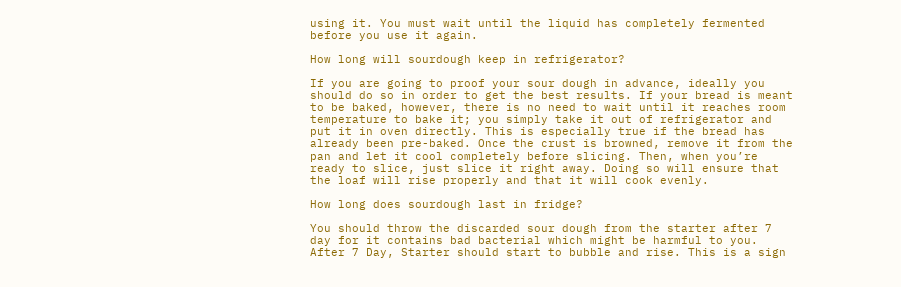using it. You must wait until the liquid has completely fermented before you use it again.

How long will sourdough keep in refrigerator?

If you are going to proof your sour dough in advance, ideally you should do so in order to get the best results. If your bread is meant to be baked, however, there is no need to wait until it reaches room temperature to bake it; you simply take it out of refrigerator and put it in oven directly. This is especially true if the bread has already been pre-baked. Once the crust is browned, remove it from the pan and let it cool completely before slicing. Then, when you’re ready to slice, just slice it right away. Doing so will ensure that the loaf will rise properly and that it will cook evenly.

How long does sourdough last in fridge?

You should throw the discarded sour dough from the starter after 7 day for it contains bad bacterial which might be harmful to you. After 7 Day, Starter should start to bubble and rise. This is a sign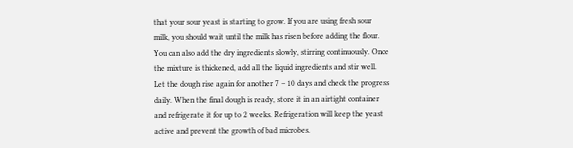that your sour yeast is starting to grow. If you are using fresh sour milk, you should wait until the milk has risen before adding the flour. You can also add the dry ingredients slowly, stirring continuously. Once the mixture is thickened, add all the liquid ingredients and stir well. Let the dough rise again for another 7 – 10 days and check the progress daily. When the final dough is ready, store it in an airtight container and refrigerate it for up to 2 weeks. Refrigeration will keep the yeast active and prevent the growth of bad microbes.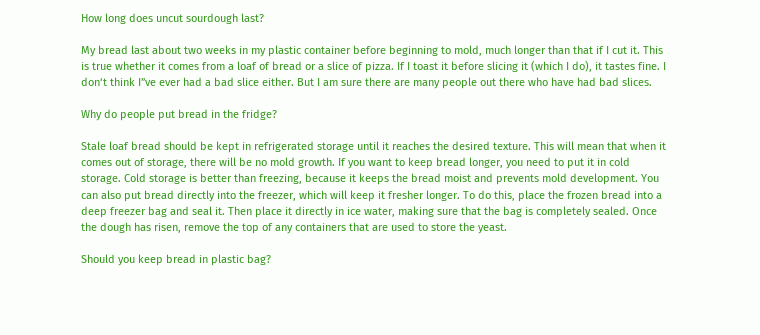How long does uncut sourdough last?

My bread last about two weeks in my plastic container before beginning to mold, much longer than that if I cut it. This is true whether it comes from a loaf of bread or a slice of pizza. If I toast it before slicing it (which I do), it tastes fine. I don‘t think I”ve ever had a bad slice either. But I am sure there are many people out there who have had bad slices.

Why do people put bread in the fridge?

Stale loaf bread should be kept in refrigerated storage until it reaches the desired texture. This will mean that when it comes out of storage, there will be no mold growth. If you want to keep bread longer, you need to put it in cold storage. Cold storage is better than freezing, because it keeps the bread moist and prevents mold development. You can also put bread directly into the freezer, which will keep it fresher longer. To do this, place the frozen bread into a deep freezer bag and seal it. Then place it directly in ice water, making sure that the bag is completely sealed. Once the dough has risen, remove the top of any containers that are used to store the yeast.

Should you keep bread in plastic bag?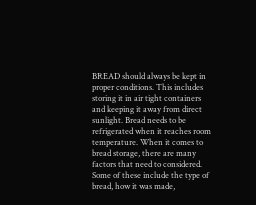BREAD should always be kept in proper conditions. This includes storing it in air tight containers and keeping it away from direct sunlight. Bread needs to be refrigerated when it reaches room temperature. When it comes to bread storage, there are many factors that need to considered. Some of these include the type of bread, how it was made,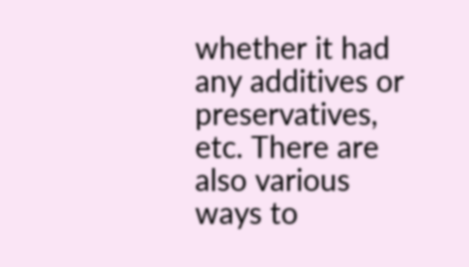whether it had any additives or preservatives, etc. There are also various ways to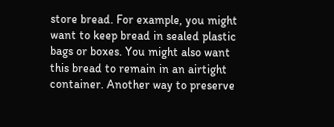store bread. For example, you might want to keep bread in sealed plastic bags or boxes. You might also want this bread to remain in an airtight container. Another way to preserve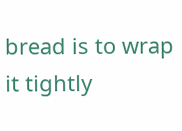bread is to wrap it tightly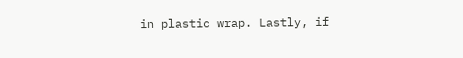in plastic wrap. Lastly, if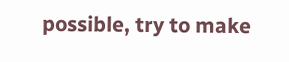possible, try to make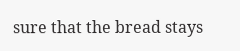sure that the bread stays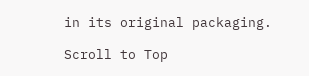in its original packaging.

Scroll to Top